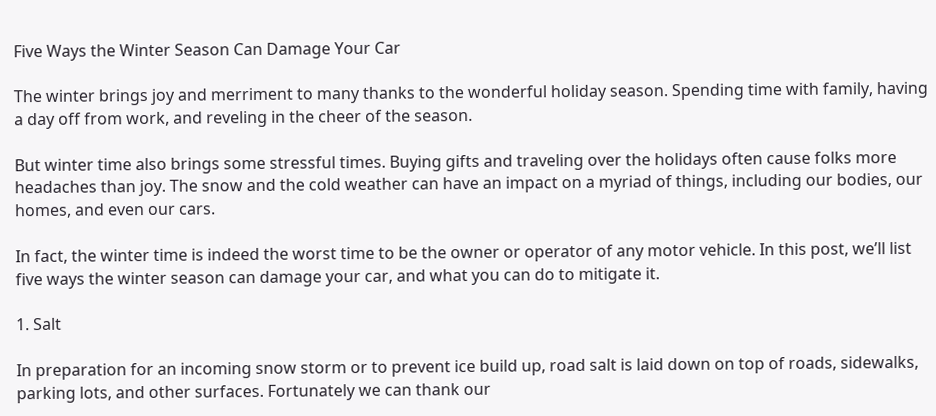Five Ways the Winter Season Can Damage Your Car

The winter brings joy and merriment to many thanks to the wonderful holiday season. Spending time with family, having a day off from work, and reveling in the cheer of the season.

But winter time also brings some stressful times. Buying gifts and traveling over the holidays often cause folks more headaches than joy. The snow and the cold weather can have an impact on a myriad of things, including our bodies, our homes, and even our cars.

In fact, the winter time is indeed the worst time to be the owner or operator of any motor vehicle. In this post, we’ll list five ways the winter season can damage your car, and what you can do to mitigate it.

1. Salt

In preparation for an incoming snow storm or to prevent ice build up, road salt is laid down on top of roads, sidewalks, parking lots, and other surfaces. Fortunately we can thank our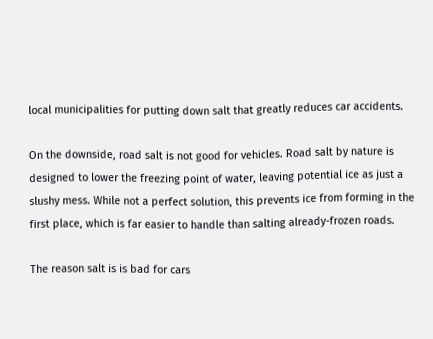local municipalities for putting down salt that greatly reduces car accidents.

On the downside, road salt is not good for vehicles. Road salt by nature is designed to lower the freezing point of water, leaving potential ice as just a slushy mess. While not a perfect solution, this prevents ice from forming in the first place, which is far easier to handle than salting already-frozen roads.

The reason salt is is bad for cars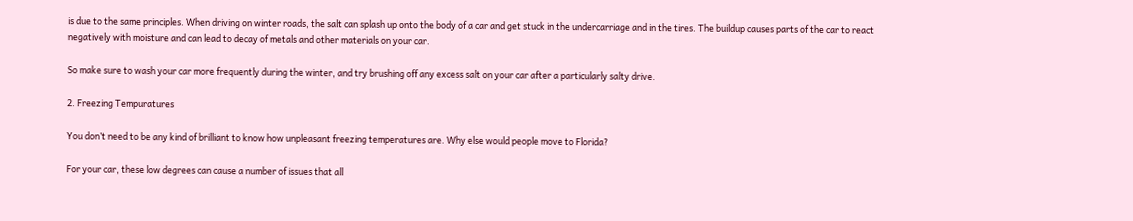is due to the same principles. When driving on winter roads, the salt can splash up onto the body of a car and get stuck in the undercarriage and in the tires. The buildup causes parts of the car to react negatively with moisture and can lead to decay of metals and other materials on your car.

So make sure to wash your car more frequently during the winter, and try brushing off any excess salt on your car after a particularly salty drive.

2. Freezing Tempuratures

You don’t need to be any kind of brilliant to know how unpleasant freezing temperatures are. Why else would people move to Florida?

For your car, these low degrees can cause a number of issues that all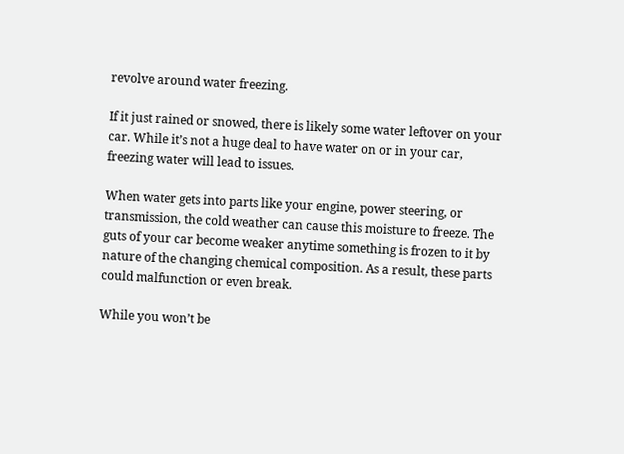revolve around water freezing.

If it just rained or snowed, there is likely some water leftover on your car. While it’s not a huge deal to have water on or in your car, freezing water will lead to issues.

When water gets into parts like your engine, power steering, or transmission, the cold weather can cause this moisture to freeze. The guts of your car become weaker anytime something is frozen to it by nature of the changing chemical composition. As a result, these parts could malfunction or even break.

While you won’t be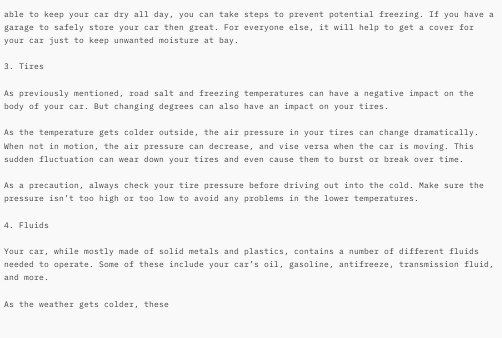able to keep your car dry all day, you can take steps to prevent potential freezing. If you have a garage to safely store your car then great. For everyone else, it will help to get a cover for your car just to keep unwanted moisture at bay.

3. Tires

As previously mentioned, road salt and freezing temperatures can have a negative impact on the body of your car. But changing degrees can also have an impact on your tires.

As the temperature gets colder outside, the air pressure in your tires can change dramatically. When not in motion, the air pressure can decrease, and vise versa when the car is moving. This sudden fluctuation can wear down your tires and even cause them to burst or break over time.

As a precaution, always check your tire pressure before driving out into the cold. Make sure the pressure isn’t too high or too low to avoid any problems in the lower temperatures.

4. Fluids

Your car, while mostly made of solid metals and plastics, contains a number of different fluids needed to operate. Some of these include your car’s oil, gasoline, antifreeze, transmission fluid, and more.

As the weather gets colder, these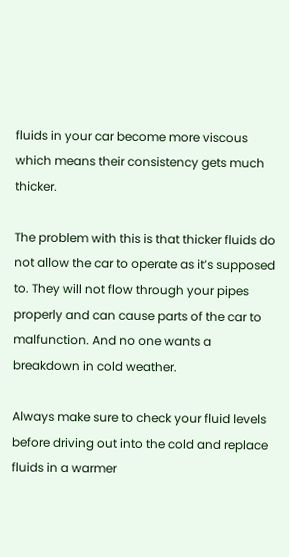fluids in your car become more viscous which means their consistency gets much thicker.

The problem with this is that thicker fluids do not allow the car to operate as it’s supposed to. They will not flow through your pipes properly and can cause parts of the car to malfunction. And no one wants a breakdown in cold weather.

Always make sure to check your fluid levels before driving out into the cold and replace fluids in a warmer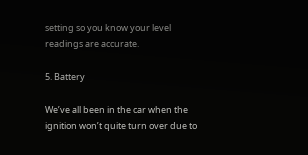setting so you know your level readings are accurate.

5. Battery

We’ve all been in the car when the ignition won’t quite turn over due to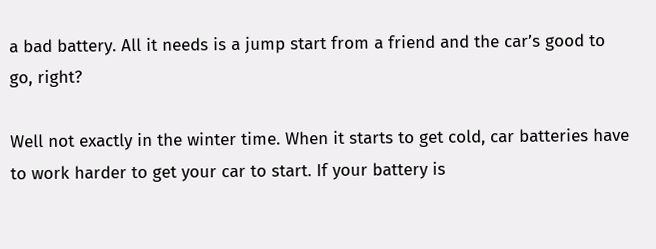a bad battery. All it needs is a jump start from a friend and the car’s good to go, right?

Well not exactly in the winter time. When it starts to get cold, car batteries have to work harder to get your car to start. If your battery is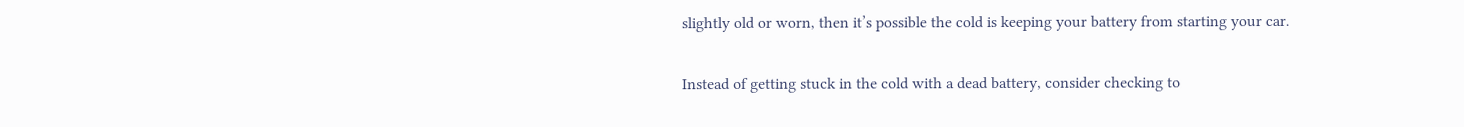slightly old or worn, then it’s possible the cold is keeping your battery from starting your car.

Instead of getting stuck in the cold with a dead battery, consider checking to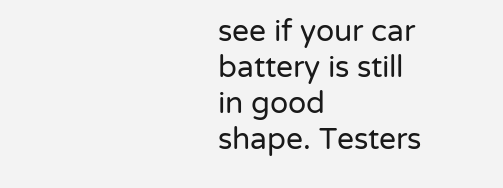see if your car battery is still in good shape. Testers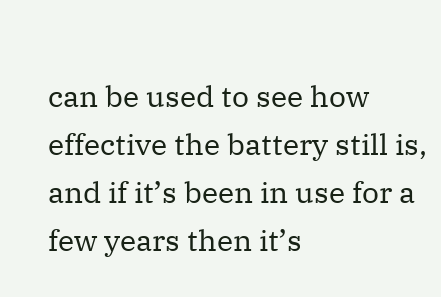can be used to see how effective the battery still is, and if it’s been in use for a few years then it’s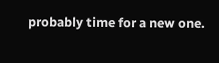probably time for a new one.